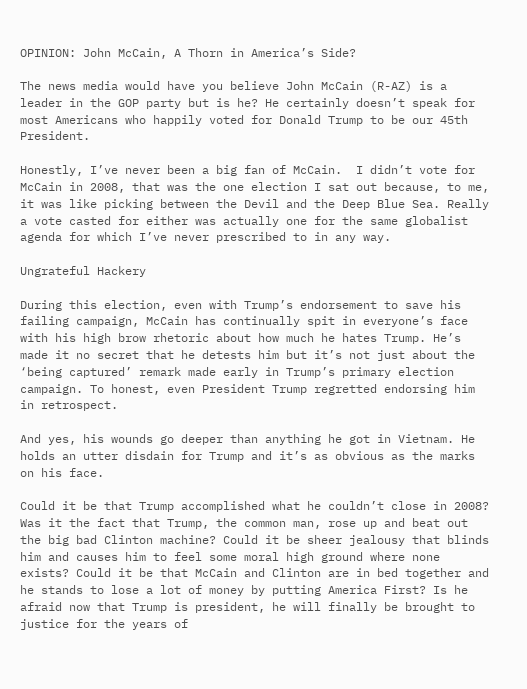OPINION: John McCain, A Thorn in America’s Side?

The news media would have you believe John McCain (R-AZ) is a leader in the GOP party but is he? He certainly doesn’t speak for most Americans who happily voted for Donald Trump to be our 45th President.

Honestly, I’ve never been a big fan of McCain.  I didn’t vote for McCain in 2008, that was the one election I sat out because, to me, it was like picking between the Devil and the Deep Blue Sea. Really a vote casted for either was actually one for the same globalist agenda for which I’ve never prescribed to in any way.

Ungrateful Hackery

During this election, even with Trump’s endorsement to save his failing campaign, McCain has continually spit in everyone’s face with his high brow rhetoric about how much he hates Trump. He’s made it no secret that he detests him but it’s not just about the ‘being captured’ remark made early in Trump’s primary election campaign. To honest, even President Trump regretted endorsing him in retrospect.

And yes, his wounds go deeper than anything he got in Vietnam. He holds an utter disdain for Trump and it’s as obvious as the marks on his face.

Could it be that Trump accomplished what he couldn’t close in 2008? Was it the fact that Trump, the common man, rose up and beat out the big bad Clinton machine? Could it be sheer jealousy that blinds him and causes him to feel some moral high ground where none exists? Could it be that McCain and Clinton are in bed together and he stands to lose a lot of money by putting America First? Is he afraid now that Trump is president, he will finally be brought to justice for the years of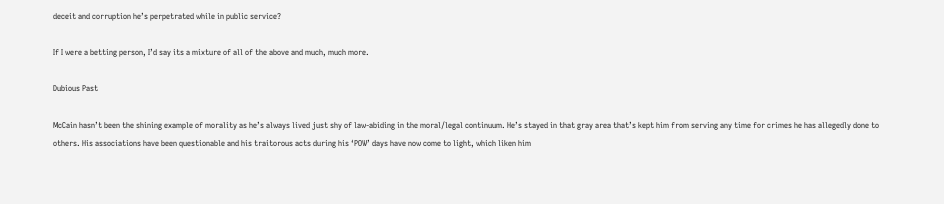deceit and corruption he’s perpetrated while in public service?

If I were a betting person, I’d say its a mixture of all of the above and much, much more.

Dubious Past

McCain hasn’t been the shining example of morality as he’s always lived just shy of law-abiding in the moral/legal continuum. He’s stayed in that gray area that’s kept him from serving any time for crimes he has allegedly done to others. His associations have been questionable and his traitorous acts during his ‘POW’ days have now come to light, which liken him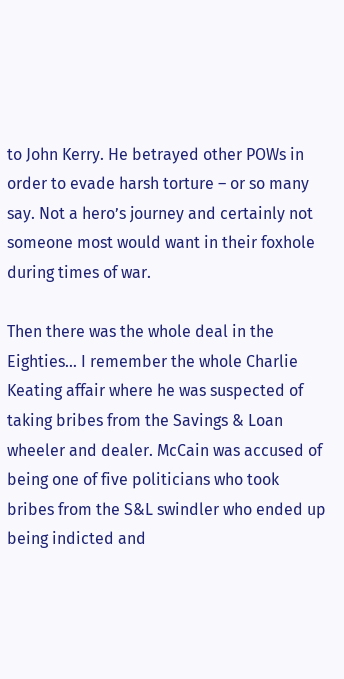to John Kerry. He betrayed other POWs in order to evade harsh torture – or so many say. Not a hero’s journey and certainly not someone most would want in their foxhole during times of war.

Then there was the whole deal in the Eighties… I remember the whole Charlie Keating affair where he was suspected of taking bribes from the Savings & Loan wheeler and dealer. McCain was accused of being one of five politicians who took bribes from the S&L swindler who ended up being indicted and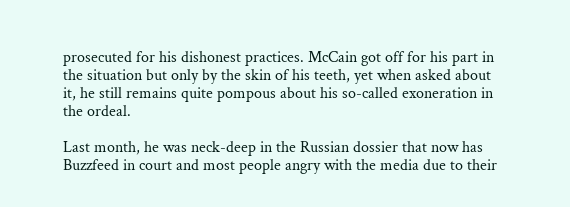prosecuted for his dishonest practices. McCain got off for his part in the situation but only by the skin of his teeth, yet when asked about it, he still remains quite pompous about his so-called exoneration in the ordeal.

Last month, he was neck-deep in the Russian dossier that now has Buzzfeed in court and most people angry with the media due to their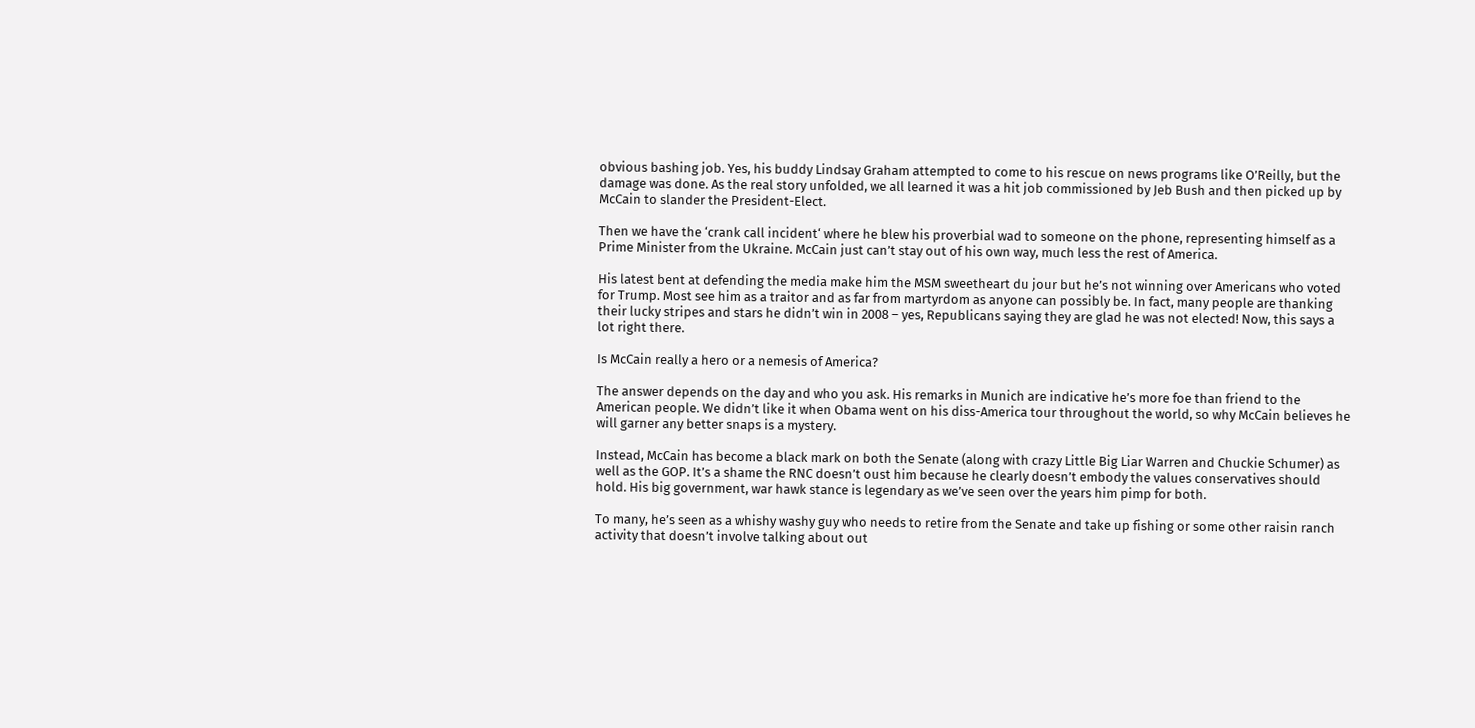obvious bashing job. Yes, his buddy Lindsay Graham attempted to come to his rescue on news programs like O’Reilly, but the damage was done. As the real story unfolded, we all learned it was a hit job commissioned by Jeb Bush and then picked up by McCain to slander the President-Elect.

Then we have the ‘crank call incident‘ where he blew his proverbial wad to someone on the phone, representing himself as a Prime Minister from the Ukraine. McCain just can’t stay out of his own way, much less the rest of America.

His latest bent at defending the media make him the MSM sweetheart du jour but he’s not winning over Americans who voted for Trump. Most see him as a traitor and as far from martyrdom as anyone can possibly be. In fact, many people are thanking their lucky stripes and stars he didn’t win in 2008 – yes, Republicans saying they are glad he was not elected! Now, this says a lot right there.

Is McCain really a hero or a nemesis of America?

The answer depends on the day and who you ask. His remarks in Munich are indicative he’s more foe than friend to the American people. We didn’t like it when Obama went on his diss-America tour throughout the world, so why McCain believes he will garner any better snaps is a mystery.

Instead, McCain has become a black mark on both the Senate (along with crazy Little Big Liar Warren and Chuckie Schumer) as well as the GOP. It’s a shame the RNC doesn’t oust him because he clearly doesn’t embody the values conservatives should hold. His big government, war hawk stance is legendary as we’ve seen over the years him pimp for both.

To many, he’s seen as a whishy washy guy who needs to retire from the Senate and take up fishing or some other raisin ranch activity that doesn’t involve talking about out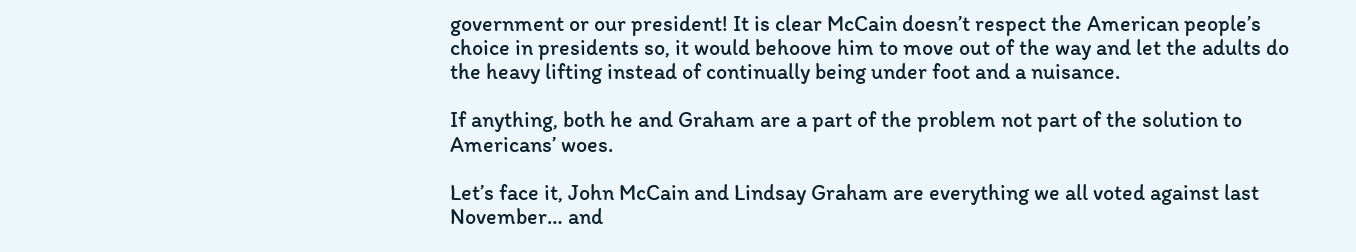government or our president! It is clear McCain doesn’t respect the American people’s choice in presidents so, it would behoove him to move out of the way and let the adults do the heavy lifting instead of continually being under foot and a nuisance.

If anything, both he and Graham are a part of the problem not part of the solution to Americans’ woes.

Let’s face it, John McCain and Lindsay Graham are everything we all voted against last November… and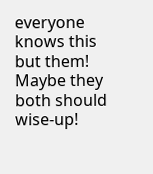everyone knows this but them! Maybe they both should wise-up!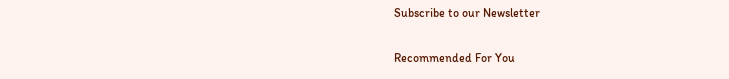Subscribe to our Newsletter

Recommended For You